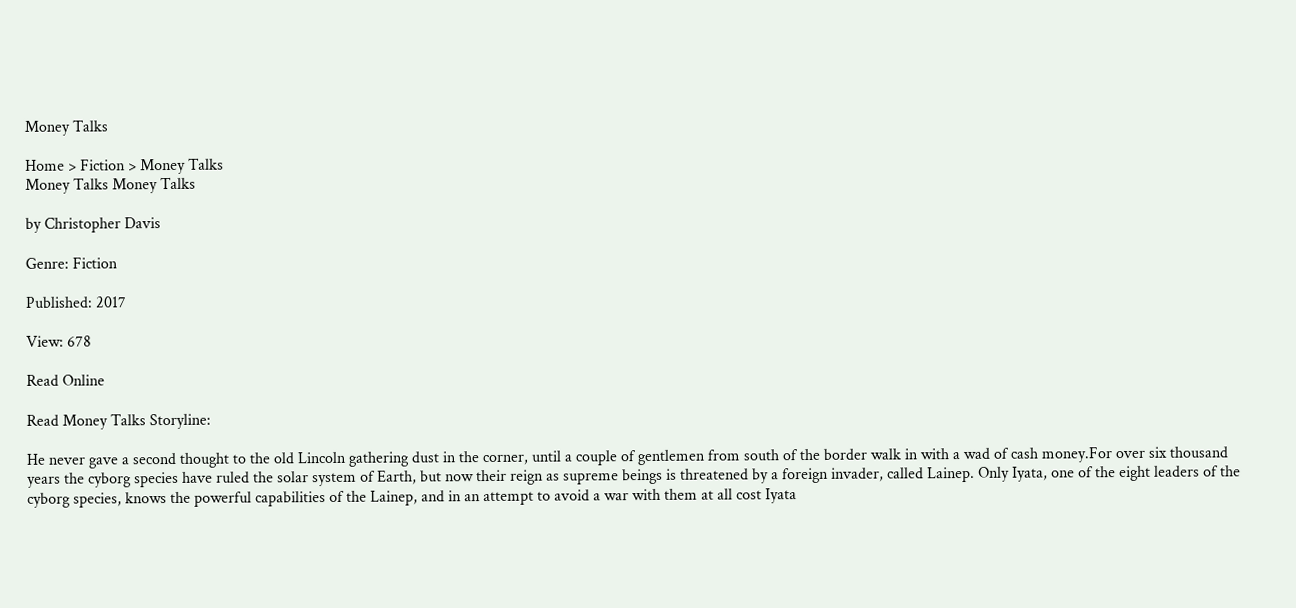Money Talks

Home > Fiction > Money Talks
Money Talks Money Talks

by Christopher Davis

Genre: Fiction

Published: 2017

View: 678

Read Online

Read Money Talks Storyline:

He never gave a second thought to the old Lincoln gathering dust in the corner, until a couple of gentlemen from south of the border walk in with a wad of cash money.For over six thousand years the cyborg species have ruled the solar system of Earth, but now their reign as supreme beings is threatened by a foreign invader, called Lainep. Only Iyata, one of the eight leaders of the cyborg species, knows the powerful capabilities of the Lainep, and in an attempt to avoid a war with them at all cost Iyata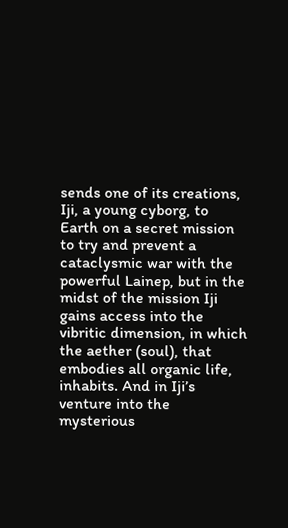sends one of its creations, Iji, a young cyborg, to Earth on a secret mission to try and prevent a cataclysmic war with the powerful Lainep, but in the midst of the mission Iji gains access into the vibritic dimension, in which the aether (soul), that embodies all organic life, inhabits. And in Iji’s venture into the mysterious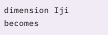dimension Iji becomes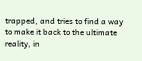trapped, and tries to find a way to make it back to the ultimate reality, in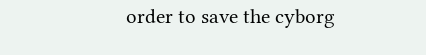order to save the cyborg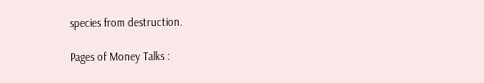species from destruction.

Pages of Money Talks :